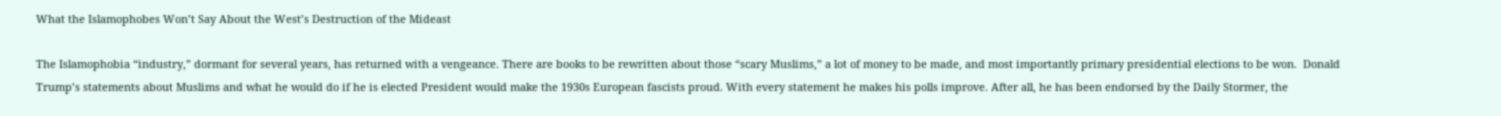What the Islamophobes Won’t Say About the West’s Destruction of the Mideast

The Islamophobia “industry,” dormant for several years, has returned with a vengeance. There are books to be rewritten about those “scary Muslims,” a lot of money to be made, and most importantly primary presidential elections to be won.  Donald Trump’s statements about Muslims and what he would do if he is elected President would make the 1930s European fascists proud. With every statement he makes his polls improve. After all, he has been endorsed by the Daily Stormer, the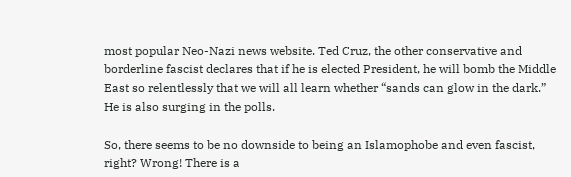most popular Neo-Nazi news website. Ted Cruz, the other conservative and borderline fascist declares that if he is elected President, he will bomb the Middle East so relentlessly that we will all learn whether “sands can glow in the dark.” He is also surging in the polls.

So, there seems to be no downside to being an Islamophobe and even fascist, right? Wrong! There is a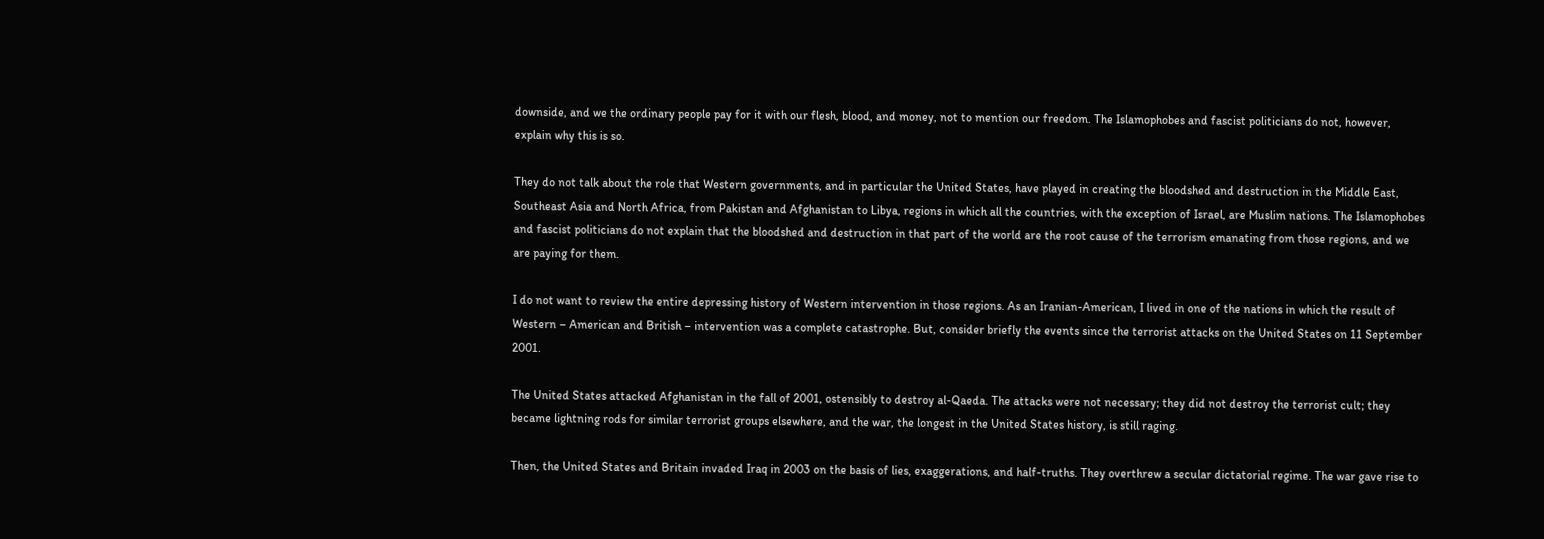downside, and we the ordinary people pay for it with our flesh, blood, and money, not to mention our freedom. The Islamophobes and fascist politicians do not, however, explain why this is so.

They do not talk about the role that Western governments, and in particular the United States, have played in creating the bloodshed and destruction in the Middle East, Southeast Asia and North Africa, from Pakistan and Afghanistan to Libya, regions in which all the countries, with the exception of Israel, are Muslim nations. The Islamophobes and fascist politicians do not explain that the bloodshed and destruction in that part of the world are the root cause of the terrorism emanating from those regions, and we are paying for them.

I do not want to review the entire depressing history of Western intervention in those regions. As an Iranian-American, I lived in one of the nations in which the result of Western – American and British – intervention was a complete catastrophe. But, consider briefly the events since the terrorist attacks on the United States on 11 September 2001.

The United States attacked Afghanistan in the fall of 2001, ostensibly to destroy al-Qaeda. The attacks were not necessary; they did not destroy the terrorist cult; they became lightning rods for similar terrorist groups elsewhere, and the war, the longest in the United States history, is still raging.

Then, the United States and Britain invaded Iraq in 2003 on the basis of lies, exaggerations, and half-truths. They overthrew a secular dictatorial regime. The war gave rise to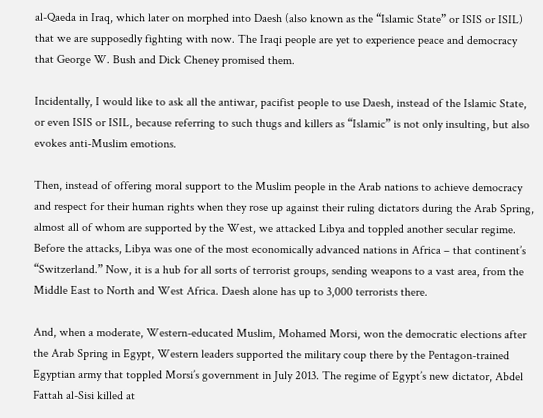al-Qaeda in Iraq, which later on morphed into Daesh (also known as the “Islamic State” or ISIS or ISIL) that we are supposedly fighting with now. The Iraqi people are yet to experience peace and democracy that George W. Bush and Dick Cheney promised them.

Incidentally, I would like to ask all the antiwar, pacifist people to use Daesh, instead of the Islamic State, or even ISIS or ISIL, because referring to such thugs and killers as “Islamic” is not only insulting, but also evokes anti-Muslim emotions.

Then, instead of offering moral support to the Muslim people in the Arab nations to achieve democracy and respect for their human rights when they rose up against their ruling dictators during the Arab Spring, almost all of whom are supported by the West, we attacked Libya and toppled another secular regime. Before the attacks, Libya was one of the most economically advanced nations in Africa – that continent’s “Switzerland.” Now, it is a hub for all sorts of terrorist groups, sending weapons to a vast area, from the Middle East to North and West Africa. Daesh alone has up to 3,000 terrorists there.

And, when a moderate, Western-educated Muslim, Mohamed Morsi, won the democratic elections after the Arab Spring in Egypt, Western leaders supported the military coup there by the Pentagon-trained Egyptian army that toppled Morsi’s government in July 2013. The regime of Egypt’s new dictator, Abdel Fattah al-Sisi killed at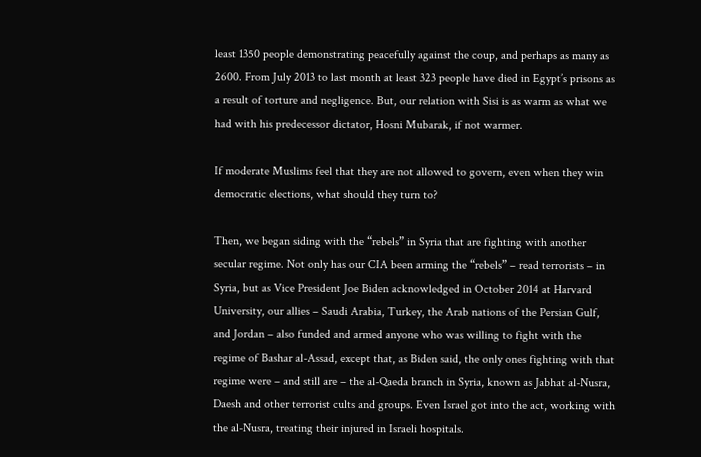least 1350 people demonstrating peacefully against the coup, and perhaps as many as 2600. From July 2013 to last month at least 323 people have died in Egypt’s prisons as a result of torture and negligence. But, our relation with Sisi is as warm as what we had with his predecessor dictator, Hosni Mubarak, if not warmer.

If moderate Muslims feel that they are not allowed to govern, even when they win democratic elections, what should they turn to?

Then, we began siding with the “rebels” in Syria that are fighting with another secular regime. Not only has our CIA been arming the “rebels” – read terrorists – in Syria, but as Vice President Joe Biden acknowledged in October 2014 at Harvard University, our allies – Saudi Arabia, Turkey, the Arab nations of the Persian Gulf, and Jordan – also funded and armed anyone who was willing to fight with the regime of Bashar al-Assad, except that, as Biden said, the only ones fighting with that regime were – and still are – the al-Qaeda branch in Syria, known as Jabhat al-Nusra, Daesh and other terrorist cults and groups. Even Israel got into the act, working with the al-Nusra, treating their injured in Israeli hospitals.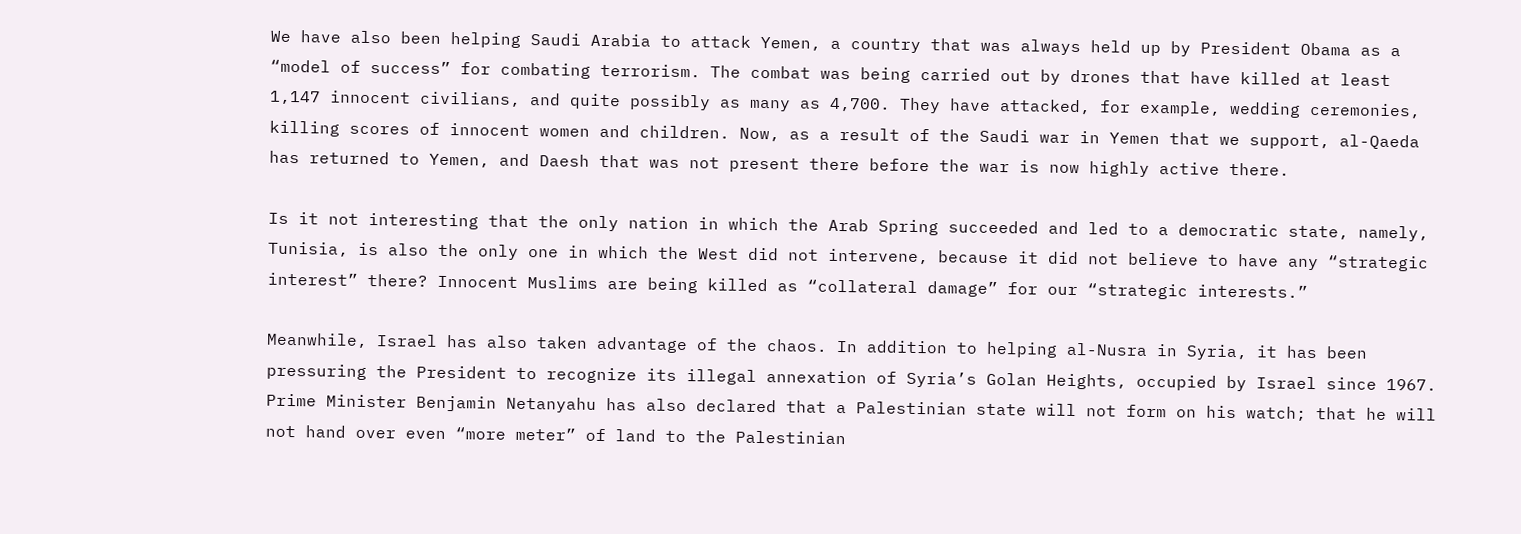We have also been helping Saudi Arabia to attack Yemen, a country that was always held up by President Obama as a “model of success” for combating terrorism. The combat was being carried out by drones that have killed at least 1,147 innocent civilians, and quite possibly as many as 4,700. They have attacked, for example, wedding ceremonies, killing scores of innocent women and children. Now, as a result of the Saudi war in Yemen that we support, al-Qaeda has returned to Yemen, and Daesh that was not present there before the war is now highly active there.

Is it not interesting that the only nation in which the Arab Spring succeeded and led to a democratic state, namely, Tunisia, is also the only one in which the West did not intervene, because it did not believe to have any “strategic interest” there? Innocent Muslims are being killed as “collateral damage” for our “strategic interests.”

Meanwhile, Israel has also taken advantage of the chaos. In addition to helping al-Nusra in Syria, it has been pressuring the President to recognize its illegal annexation of Syria’s Golan Heights, occupied by Israel since 1967. Prime Minister Benjamin Netanyahu has also declared that a Palestinian state will not form on his watch; that he will not hand over even “more meter” of land to the Palestinian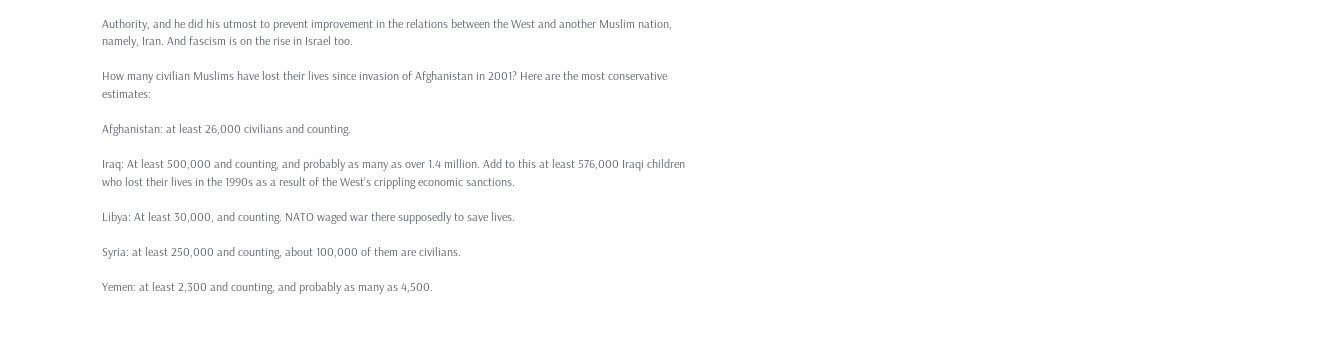Authority, and he did his utmost to prevent improvement in the relations between the West and another Muslim nation, namely, Iran. And fascism is on the rise in Israel too.

How many civilian Muslims have lost their lives since invasion of Afghanistan in 2001? Here are the most conservative estimates:

Afghanistan: at least 26,000 civilians and counting.

Iraq: At least 500,000 and counting, and probably as many as over 1.4 million. Add to this at least 576,000 Iraqi children who lost their lives in the 1990s as a result of the West’s crippling economic sanctions.

Libya: At least 30,000, and counting. NATO waged war there supposedly to save lives.

Syria: at least 250,000 and counting, about 100,000 of them are civilians.

Yemen: at least 2,300 and counting, and probably as many as 4,500.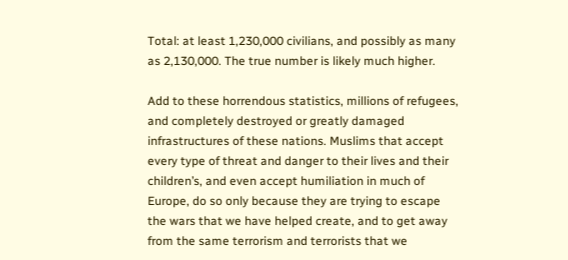Total: at least 1,230,000 civilians, and possibly as many as 2,130,000. The true number is likely much higher.

Add to these horrendous statistics, millions of refugees, and completely destroyed or greatly damaged infrastructures of these nations. Muslims that accept every type of threat and danger to their lives and their children’s, and even accept humiliation in much of Europe, do so only because they are trying to escape the wars that we have helped create, and to get away from the same terrorism and terrorists that we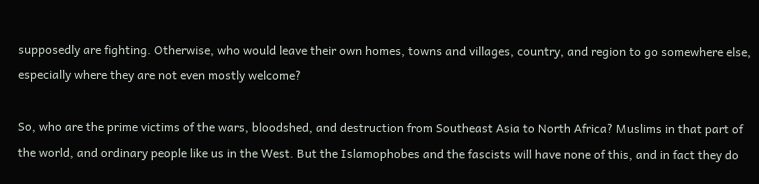supposedly are fighting. Otherwise, who would leave their own homes, towns and villages, country, and region to go somewhere else, especially where they are not even mostly welcome?

So, who are the prime victims of the wars, bloodshed, and destruction from Southeast Asia to North Africa? Muslims in that part of the world, and ordinary people like us in the West. But the Islamophobes and the fascists will have none of this, and in fact they do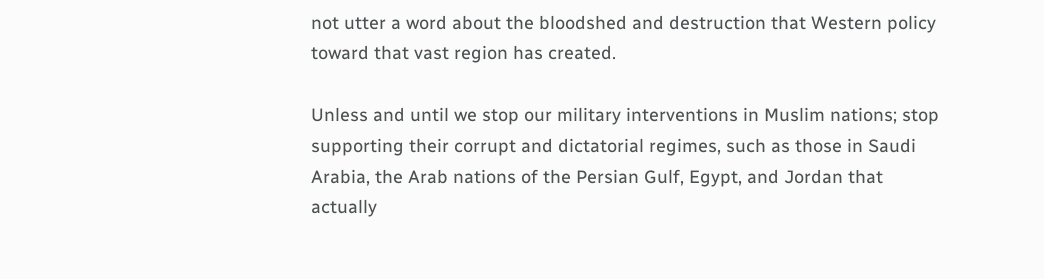not utter a word about the bloodshed and destruction that Western policy toward that vast region has created.

Unless and until we stop our military interventions in Muslim nations; stop supporting their corrupt and dictatorial regimes, such as those in Saudi Arabia, the Arab nations of the Persian Gulf, Egypt, and Jordan that actually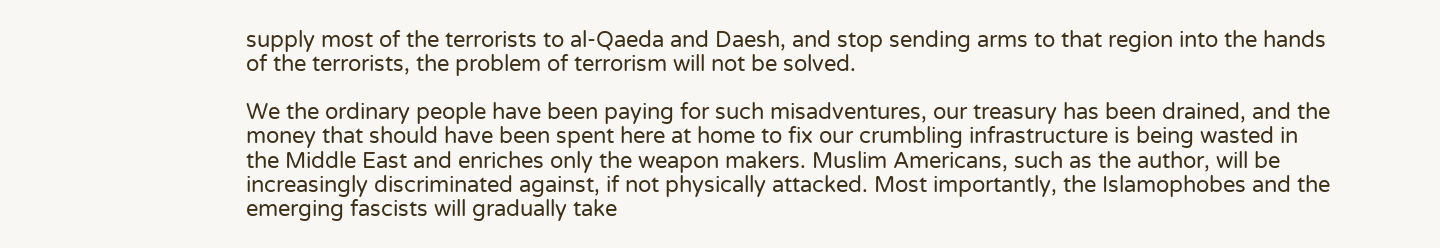supply most of the terrorists to al-Qaeda and Daesh, and stop sending arms to that region into the hands of the terrorists, the problem of terrorism will not be solved.

We the ordinary people have been paying for such misadventures, our treasury has been drained, and the money that should have been spent here at home to fix our crumbling infrastructure is being wasted in the Middle East and enriches only the weapon makers. Muslim Americans, such as the author, will be increasingly discriminated against, if not physically attacked. Most importantly, the Islamophobes and the emerging fascists will gradually take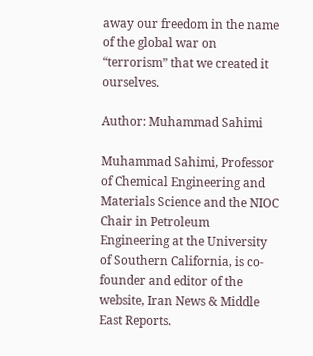away our freedom in the name of the global war on “terrorism” that we created it ourselves.

Author: Muhammad Sahimi

Muhammad Sahimi, Professor of Chemical Engineering and Materials Science and the NIOC Chair in Petroleum Engineering at the University of Southern California, is co-founder and editor of the website, Iran News & Middle East Reports.